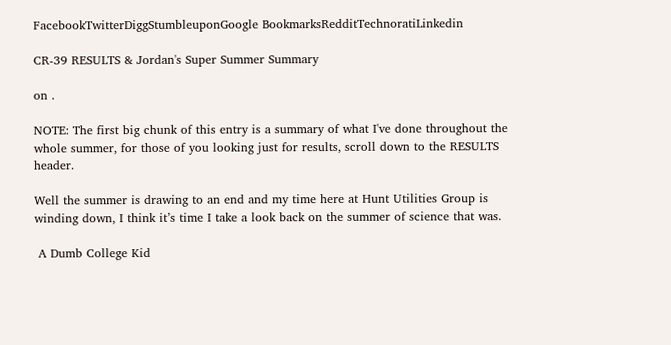FacebookTwitterDiggStumbleuponGoogle BookmarksRedditTechnoratiLinkedin

CR-39 RESULTS & Jordan's Super Summer Summary

on .

NOTE: The first big chunk of this entry is a summary of what I've done throughout the whole summer, for those of you looking just for results, scroll down to the RESULTS header.

Well the summer is drawing to an end and my time here at Hunt Utilities Group is winding down, I think it’s time I take a look back on the summer of science that was.

 A Dumb College Kid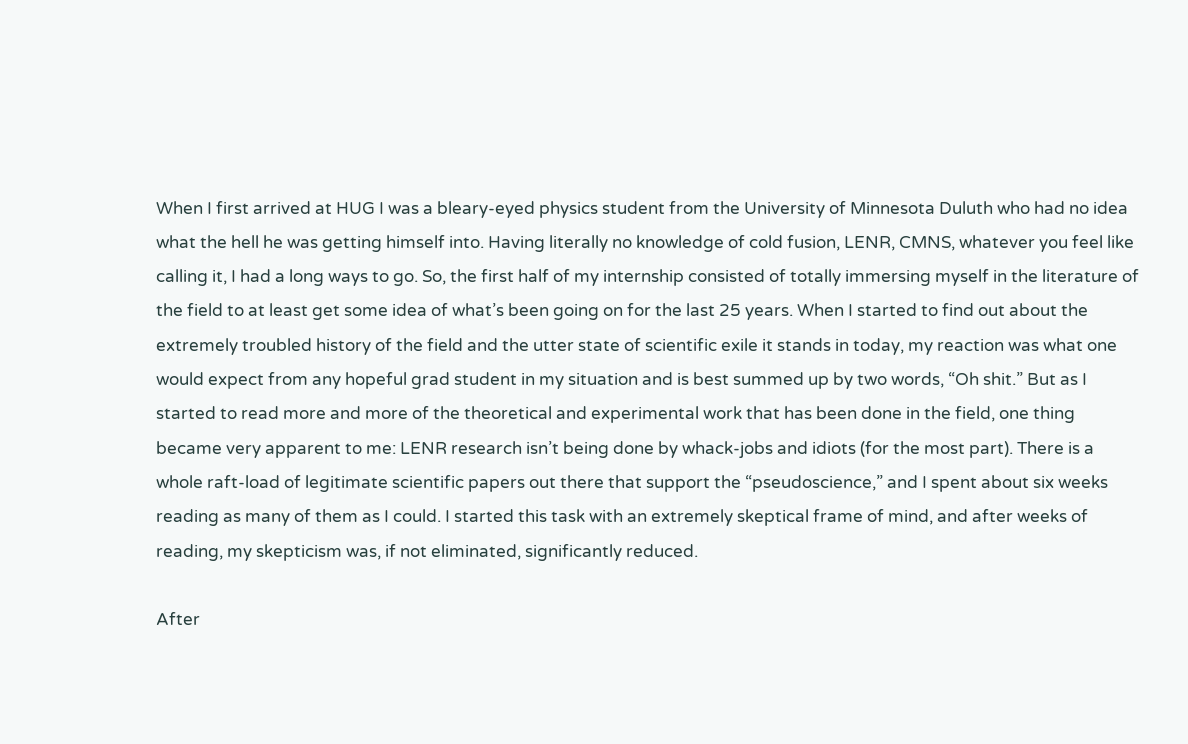When I first arrived at HUG I was a bleary-eyed physics student from the University of Minnesota Duluth who had no idea what the hell he was getting himself into. Having literally no knowledge of cold fusion, LENR, CMNS, whatever you feel like calling it, I had a long ways to go. So, the first half of my internship consisted of totally immersing myself in the literature of the field to at least get some idea of what’s been going on for the last 25 years. When I started to find out about the extremely troubled history of the field and the utter state of scientific exile it stands in today, my reaction was what one would expect from any hopeful grad student in my situation and is best summed up by two words, “Oh shit.” But as I started to read more and more of the theoretical and experimental work that has been done in the field, one thing became very apparent to me: LENR research isn’t being done by whack-jobs and idiots (for the most part). There is a whole raft-load of legitimate scientific papers out there that support the “pseudoscience,” and I spent about six weeks reading as many of them as I could. I started this task with an extremely skeptical frame of mind, and after weeks of reading, my skepticism was, if not eliminated, significantly reduced.

After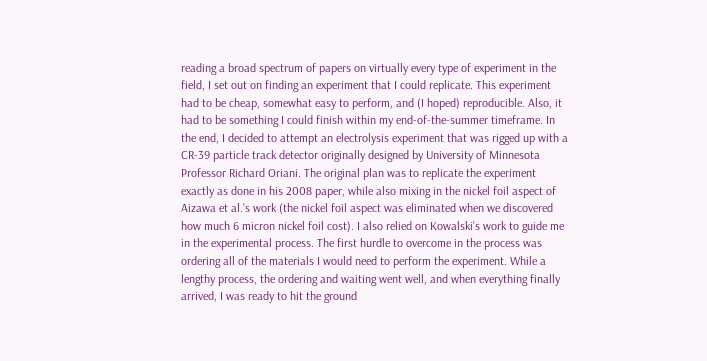reading a broad spectrum of papers on virtually every type of experiment in the field, I set out on finding an experiment that I could replicate. This experiment had to be cheap, somewhat easy to perform, and (I hoped) reproducible. Also, it had to be something I could finish within my end-of-the-summer timeframe. In the end, I decided to attempt an electrolysis experiment that was rigged up with a CR-39 particle track detector originally designed by University of Minnesota Professor Richard Oriani. The original plan was to replicate the experiment exactly as done in his 2008 paper, while also mixing in the nickel foil aspect of Aizawa et al.’s work (the nickel foil aspect was eliminated when we discovered how much 6 micron nickel foil cost). I also relied on Kowalski’s work to guide me in the experimental process. The first hurdle to overcome in the process was ordering all of the materials I would need to perform the experiment. While a lengthy process, the ordering and waiting went well, and when everything finally arrived, I was ready to hit the ground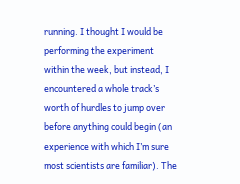running. I thought I would be performing the experiment within the week, but instead, I encountered a whole track’s worth of hurdles to jump over before anything could begin (an experience with which I’m sure most scientists are familiar). The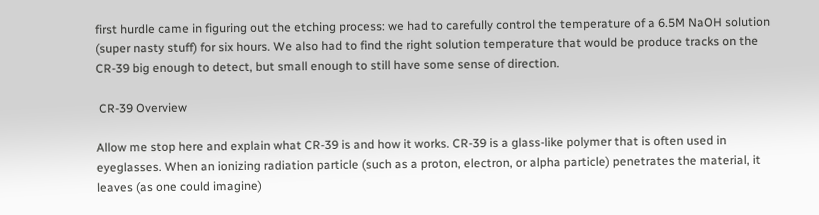first hurdle came in figuring out the etching process: we had to carefully control the temperature of a 6.5M NaOH solution (super nasty stuff) for six hours. We also had to find the right solution temperature that would be produce tracks on the CR-39 big enough to detect, but small enough to still have some sense of direction.

 CR-39 Overview

Allow me stop here and explain what CR-39 is and how it works. CR-39 is a glass-like polymer that is often used in eyeglasses. When an ionizing radiation particle (such as a proton, electron, or alpha particle) penetrates the material, it leaves (as one could imagine)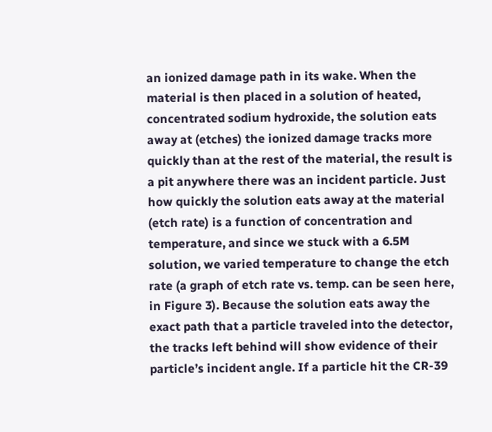an ionized damage path in its wake. When the material is then placed in a solution of heated, concentrated sodium hydroxide, the solution eats away at (etches) the ionized damage tracks more quickly than at the rest of the material, the result is a pit anywhere there was an incident particle. Just how quickly the solution eats away at the material (etch rate) is a function of concentration and temperature, and since we stuck with a 6.5M solution, we varied temperature to change the etch rate (a graph of etch rate vs. temp. can be seen here, in Figure 3). Because the solution eats away the exact path that a particle traveled into the detector, the tracks left behind will show evidence of their particle’s incident angle. If a particle hit the CR-39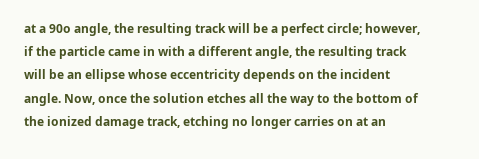at a 90o angle, the resulting track will be a perfect circle; however, if the particle came in with a different angle, the resulting track will be an ellipse whose eccentricity depends on the incident angle. Now, once the solution etches all the way to the bottom of the ionized damage track, etching no longer carries on at an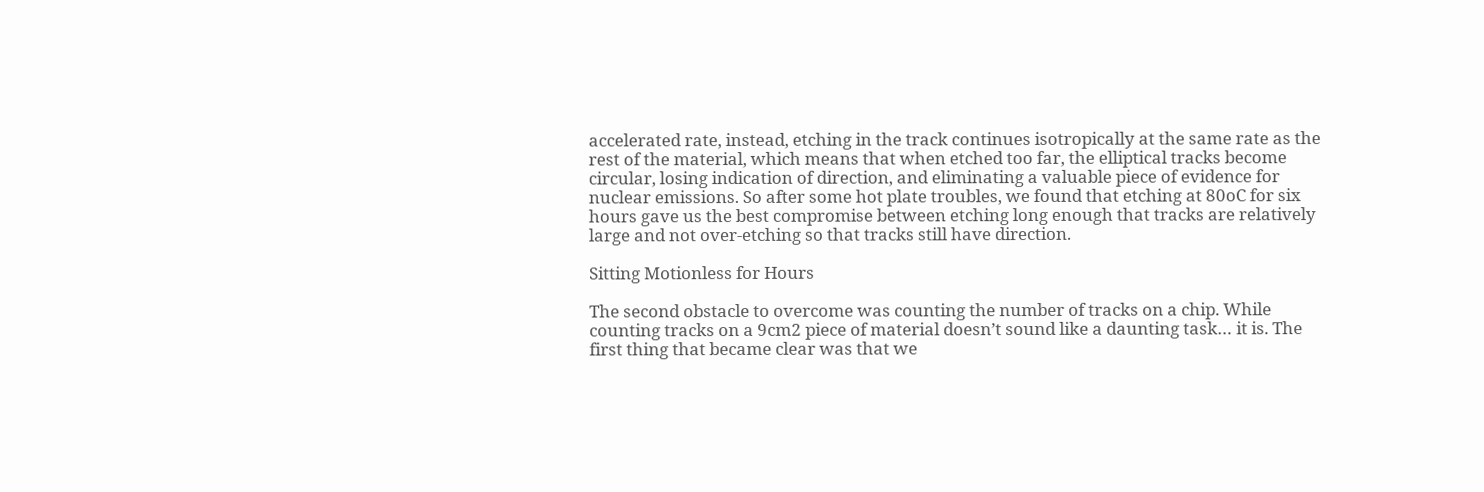accelerated rate, instead, etching in the track continues isotropically at the same rate as the rest of the material, which means that when etched too far, the elliptical tracks become circular, losing indication of direction, and eliminating a valuable piece of evidence for nuclear emissions. So after some hot plate troubles, we found that etching at 80oC for six hours gave us the best compromise between etching long enough that tracks are relatively large and not over-etching so that tracks still have direction.

Sitting Motionless for Hours

The second obstacle to overcome was counting the number of tracks on a chip. While counting tracks on a 9cm2 piece of material doesn’t sound like a daunting task… it is. The first thing that became clear was that we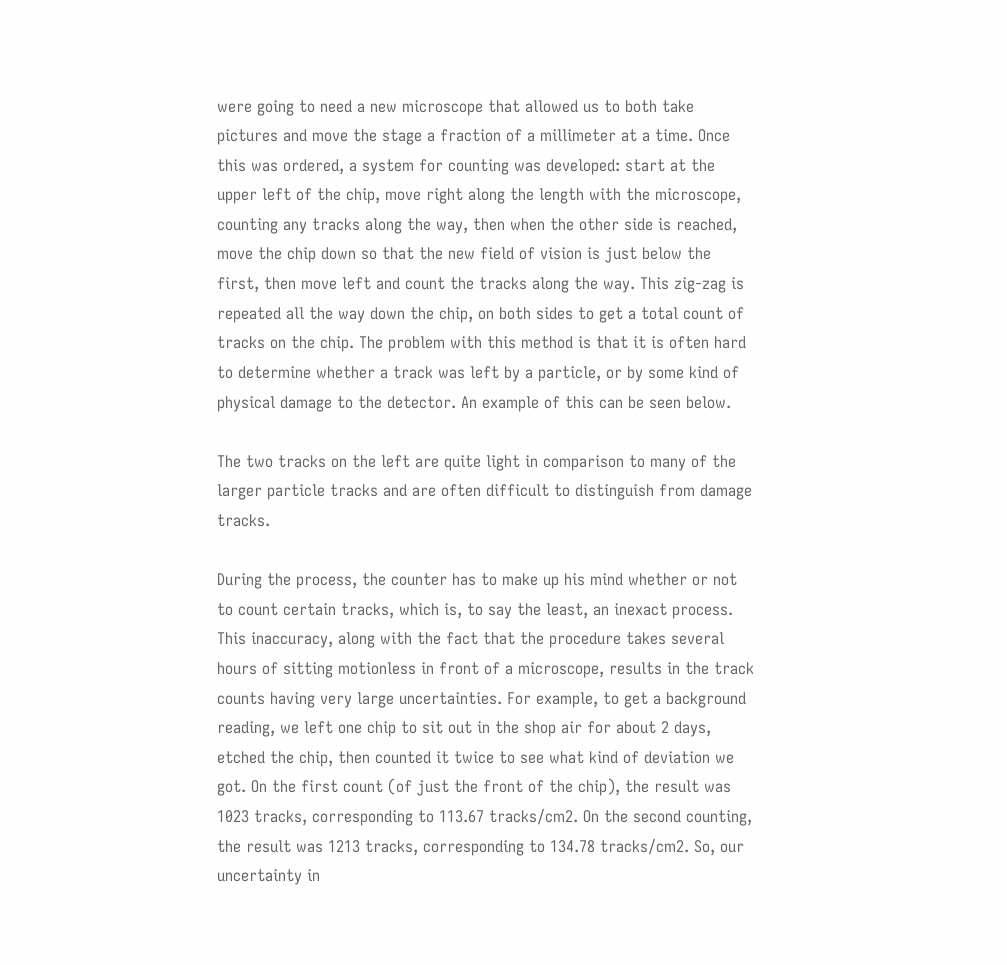were going to need a new microscope that allowed us to both take pictures and move the stage a fraction of a millimeter at a time. Once this was ordered, a system for counting was developed: start at the upper left of the chip, move right along the length with the microscope, counting any tracks along the way, then when the other side is reached, move the chip down so that the new field of vision is just below the first, then move left and count the tracks along the way. This zig-zag is repeated all the way down the chip, on both sides to get a total count of tracks on the chip. The problem with this method is that it is often hard to determine whether a track was left by a particle, or by some kind of physical damage to the detector. An example of this can be seen below.

The two tracks on the left are quite light in comparison to many of the larger particle tracks and are often difficult to distinguish from damage tracks.

During the process, the counter has to make up his mind whether or not to count certain tracks, which is, to say the least, an inexact process. This inaccuracy, along with the fact that the procedure takes several hours of sitting motionless in front of a microscope, results in the track counts having very large uncertainties. For example, to get a background reading, we left one chip to sit out in the shop air for about 2 days, etched the chip, then counted it twice to see what kind of deviation we got. On the first count (of just the front of the chip), the result was 1023 tracks, corresponding to 113.67 tracks/cm2. On the second counting, the result was 1213 tracks, corresponding to 134.78 tracks/cm2. So, our uncertainty in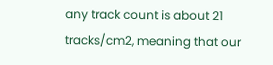any track count is about 21 tracks/cm2, meaning that our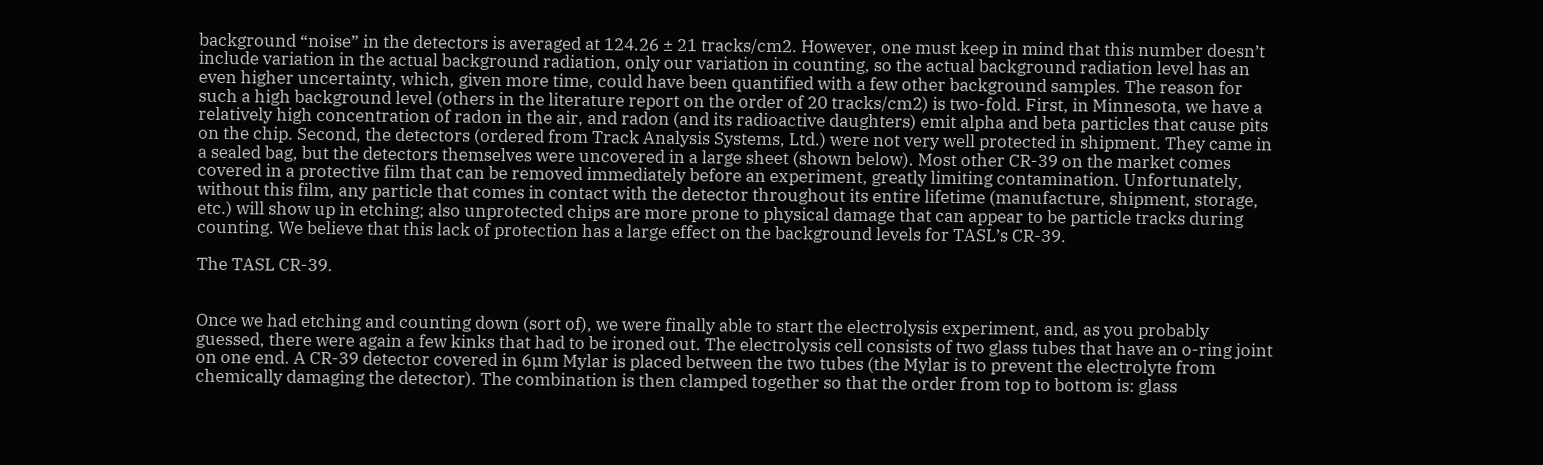background “noise” in the detectors is averaged at 124.26 ± 21 tracks/cm2. However, one must keep in mind that this number doesn’t include variation in the actual background radiation, only our variation in counting, so the actual background radiation level has an even higher uncertainty, which, given more time, could have been quantified with a few other background samples. The reason for such a high background level (others in the literature report on the order of 20 tracks/cm2) is two-fold. First, in Minnesota, we have a relatively high concentration of radon in the air, and radon (and its radioactive daughters) emit alpha and beta particles that cause pits on the chip. Second, the detectors (ordered from Track Analysis Systems, Ltd.) were not very well protected in shipment. They came in a sealed bag, but the detectors themselves were uncovered in a large sheet (shown below). Most other CR-39 on the market comes covered in a protective film that can be removed immediately before an experiment, greatly limiting contamination. Unfortunately, without this film, any particle that comes in contact with the detector throughout its entire lifetime (manufacture, shipment, storage, etc.) will show up in etching; also unprotected chips are more prone to physical damage that can appear to be particle tracks during counting. We believe that this lack of protection has a large effect on the background levels for TASL’s CR-39.

The TASL CR-39.


Once we had etching and counting down (sort of), we were finally able to start the electrolysis experiment, and, as you probably guessed, there were again a few kinks that had to be ironed out. The electrolysis cell consists of two glass tubes that have an o-ring joint on one end. A CR-39 detector covered in 6µm Mylar is placed between the two tubes (the Mylar is to prevent the electrolyte from chemically damaging the detector). The combination is then clamped together so that the order from top to bottom is: glass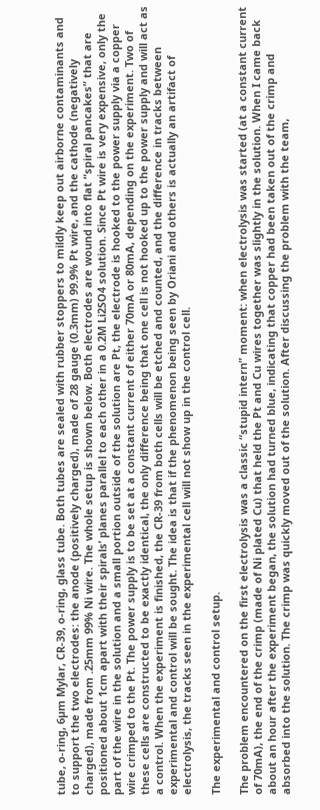tube, o-ring, 6µm Mylar, CR-39, o-ring, glass tube. Both tubes are sealed with rubber stoppers to mildly keep out airborne contaminants and to support the two electrodes: the anode (positively charged), made of 28 gauge (0.3mm) 99.9% Pt wire, and the cathode (negatively charged), made from .25mm 99% Ni wire. The whole setup is shown below. Both electrodes are wound into flat “spiral pancakes” that are positioned about 1cm apart with their spirals’ planes parallel to each other in a 0.2M Li2SO4 solution. Since Pt wire is very expensive, only the part of the wire in the solution and a small portion outside of the solution are Pt, the electrode is hooked to the power supply via a copper wire crimped to the Pt. The power supply is to be set at a constant current of either 70mA or 80mA, depending on the experiment. Two of these cells are constructed to be exactly identical, the only difference being that one cell is not hooked up to the power supply and will act as a control. When the experiment is finished, the CR-39 from both cells will be etched and counted, and the difference in tracks between experimental and control will be sought. The idea is that if the phenomenon being seen by Oriani and others is actually an artifact of electrolysis, the tracks seen in the experimental cell will not show up in the control cell.

The experimental and control setup.

The problem encountered on the first electrolysis was a classic “stupid intern” moment: when electrolysis was started (at a constant current of 70mA), the end of the crimp (made of Ni plated Cu) that held the Pt and Cu wires together was slightly in the solution. When I came back about an hour after the experiment began, the solution had turned blue, indicating that copper had been taken out of the crimp and absorbed into the solution. The crimp was quickly moved out of the solution. After discussing the problem with the team,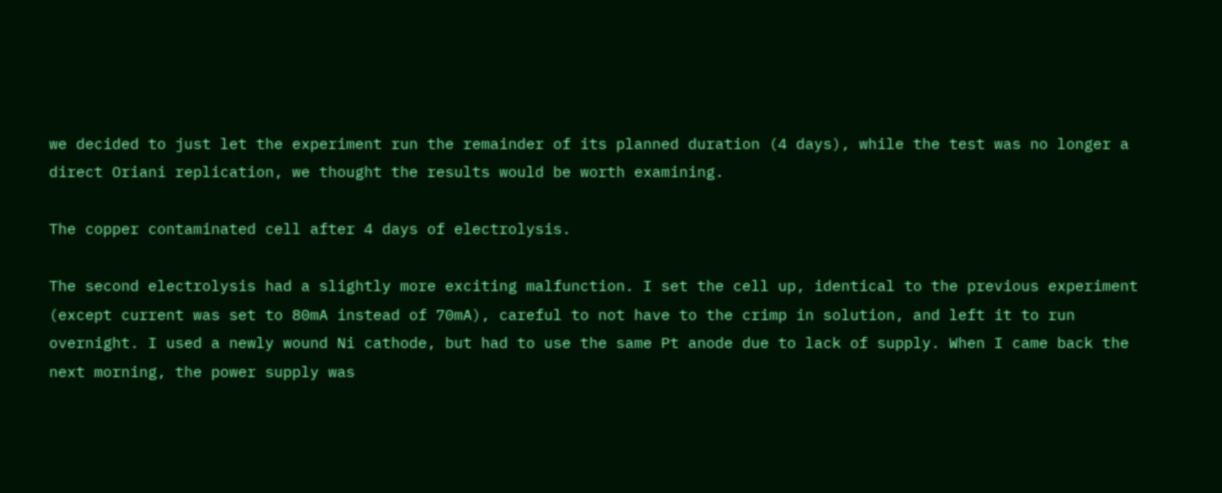we decided to just let the experiment run the remainder of its planned duration (4 days), while the test was no longer a direct Oriani replication, we thought the results would be worth examining.

The copper contaminated cell after 4 days of electrolysis.

The second electrolysis had a slightly more exciting malfunction. I set the cell up, identical to the previous experiment (except current was set to 80mA instead of 70mA), careful to not have to the crimp in solution, and left it to run overnight. I used a newly wound Ni cathode, but had to use the same Pt anode due to lack of supply. When I came back the next morning, the power supply was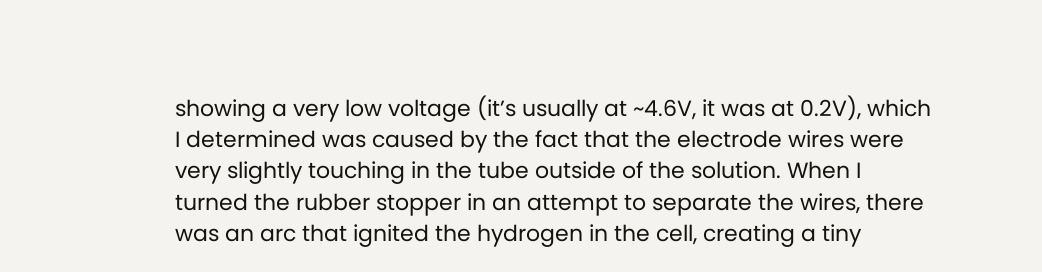showing a very low voltage (it’s usually at ~4.6V, it was at 0.2V), which I determined was caused by the fact that the electrode wires were very slightly touching in the tube outside of the solution. When I turned the rubber stopper in an attempt to separate the wires, there was an arc that ignited the hydrogen in the cell, creating a tiny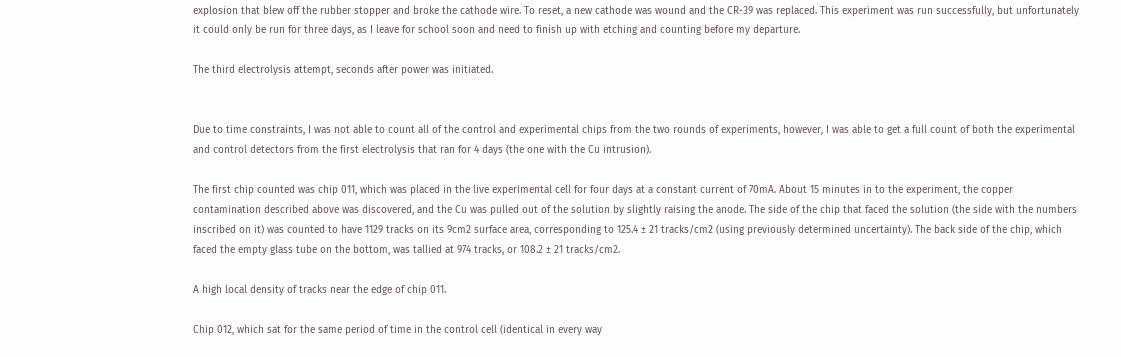explosion that blew off the rubber stopper and broke the cathode wire. To reset, a new cathode was wound and the CR-39 was replaced. This experiment was run successfully, but unfortunately it could only be run for three days, as I leave for school soon and need to finish up with etching and counting before my departure.

The third electrolysis attempt, seconds after power was initiated.


Due to time constraints, I was not able to count all of the control and experimental chips from the two rounds of experiments, however, I was able to get a full count of both the experimental and control detectors from the first electrolysis that ran for 4 days (the one with the Cu intrusion).

The first chip counted was chip 011, which was placed in the live experimental cell for four days at a constant current of 70mA. About 15 minutes in to the experiment, the copper contamination described above was discovered, and the Cu was pulled out of the solution by slightly raising the anode. The side of the chip that faced the solution (the side with the numbers inscribed on it) was counted to have 1129 tracks on its 9cm2 surface area, corresponding to 125.4 ± 21 tracks/cm2 (using previously determined uncertainty). The back side of the chip, which faced the empty glass tube on the bottom, was tallied at 974 tracks, or 108.2 ± 21 tracks/cm2.

A high local density of tracks near the edge of chip 011.

Chip 012, which sat for the same period of time in the control cell (identical in every way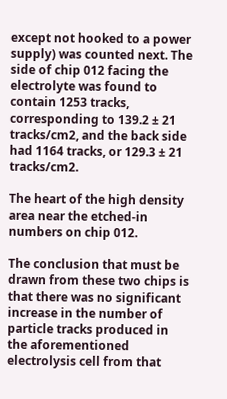except not hooked to a power supply) was counted next. The side of chip 012 facing the electrolyte was found to contain 1253 tracks, corresponding to 139.2 ± 21 tracks/cm2, and the back side had 1164 tracks, or 129.3 ± 21 tracks/cm2.

The heart of the high density area near the etched-in numbers on chip 012.

The conclusion that must be drawn from these two chips is that there was no significant increase in the number of particle tracks produced in the aforementioned electrolysis cell from that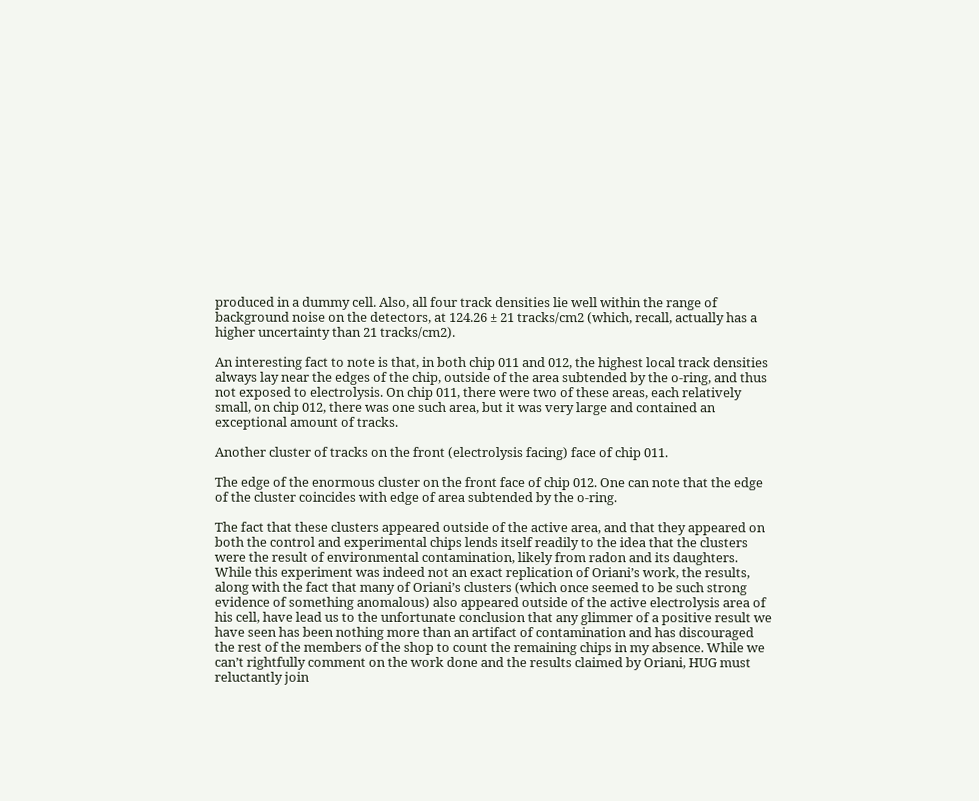produced in a dummy cell. Also, all four track densities lie well within the range of background noise on the detectors, at 124.26 ± 21 tracks/cm2 (which, recall, actually has a higher uncertainty than 21 tracks/cm2).

An interesting fact to note is that, in both chip 011 and 012, the highest local track densities always lay near the edges of the chip, outside of the area subtended by the o-ring, and thus not exposed to electrolysis. On chip 011, there were two of these areas, each relatively small, on chip 012, there was one such area, but it was very large and contained an exceptional amount of tracks.

Another cluster of tracks on the front (electrolysis facing) face of chip 011.

The edge of the enormous cluster on the front face of chip 012. One can note that the edge of the cluster coincides with edge of area subtended by the o-ring.

The fact that these clusters appeared outside of the active area, and that they appeared on both the control and experimental chips lends itself readily to the idea that the clusters were the result of environmental contamination, likely from radon and its daughters. While this experiment was indeed not an exact replication of Oriani’s work, the results, along with the fact that many of Oriani’s clusters (which once seemed to be such strong evidence of something anomalous) also appeared outside of the active electrolysis area of his cell, have lead us to the unfortunate conclusion that any glimmer of a positive result we have seen has been nothing more than an artifact of contamination and has discouraged the rest of the members of the shop to count the remaining chips in my absence. While we can’t rightfully comment on the work done and the results claimed by Oriani, HUG must reluctantly join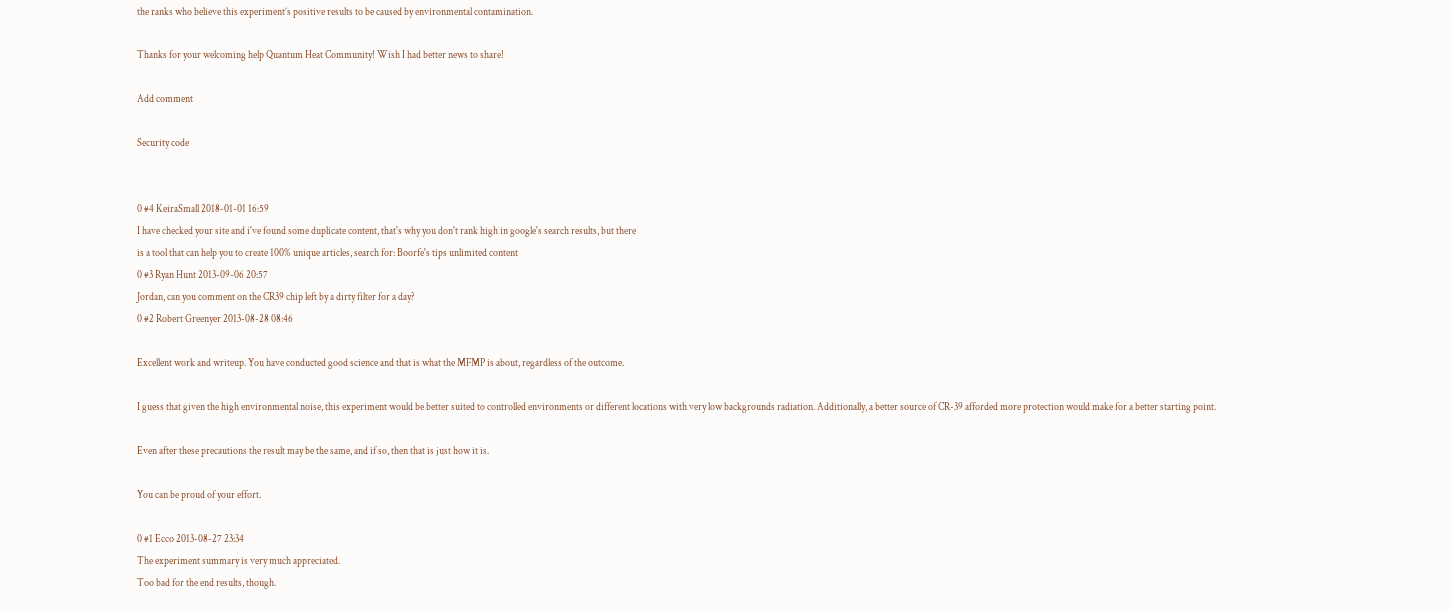the ranks who believe this experiment’s positive results to be caused by environmental contamination.

Thanks for your welcoming help Quantum Heat Community! Wish I had better news to share!

Add comment

Security code


0 #4 KeiraSmall 2018-01-01 16:59
I have checked your site and i've found some duplicate content, that's why you don't rank high in google's search results, but there
is a tool that can help you to create 100% unique articles, search for: Boorfe's tips unlimited content
0 #3 Ryan Hunt 2013-09-06 20:57
Jordan, can you comment on the CR39 chip left by a dirty filter for a day?
0 #2 Robert Greenyer 2013-08-28 08:46

Excellent work and writeup. You have conducted good science and that is what the MFMP is about, regardless of the outcome.

I guess that given the high environmental noise, this experiment would be better suited to controlled environments or different locations with very low backgrounds radiation. Additionally, a better source of CR-39 afforded more protection would make for a better starting point.

Even after these precautions the result may be the same, and if so, then that is just how it is.

You can be proud of your effort.

0 #1 Ecco 2013-08-27 23:34
The experiment summary is very much appreciated.
Too bad for the end results, though.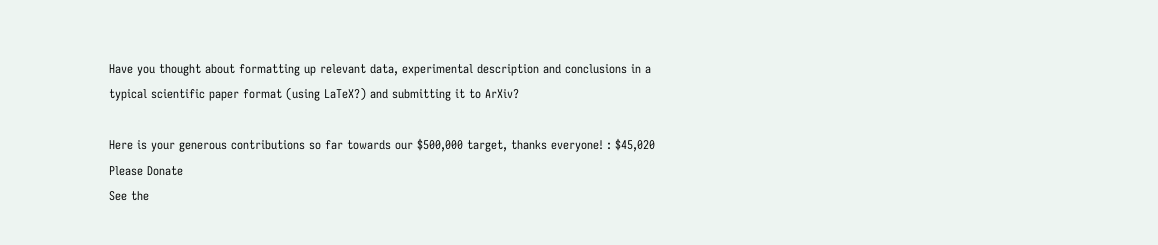Have you thought about formatting up relevant data, experimental description and conclusions in a typical scientific paper format (using LaTeX?) and submitting it to ArXiv?

Here is your generous contributions so far towards our $500,000 target, thanks everyone! : $45,020   Please Donate
See the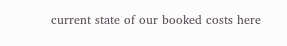current state of our booked costs here